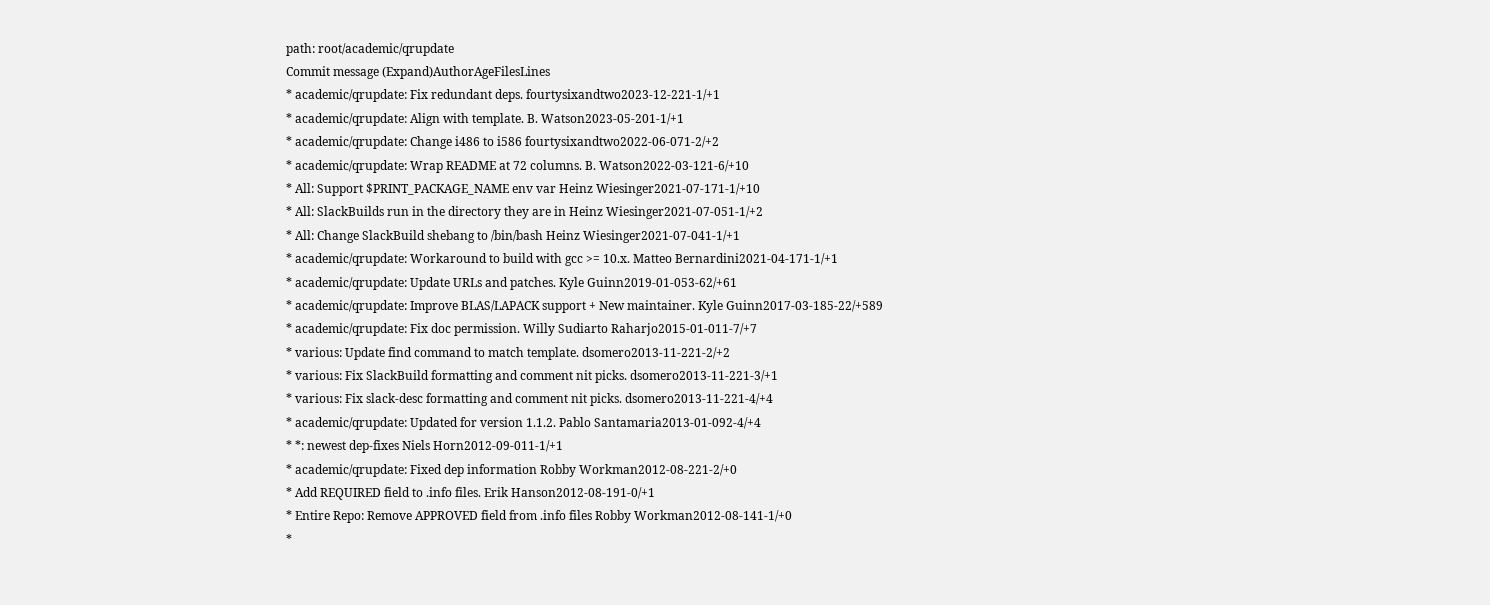path: root/academic/qrupdate
Commit message (Expand)AuthorAgeFilesLines
* academic/qrupdate: Fix redundant deps. fourtysixandtwo2023-12-221-1/+1
* academic/qrupdate: Align with template. B. Watson2023-05-201-1/+1
* academic/qrupdate: Change i486 to i586 fourtysixandtwo2022-06-071-2/+2
* academic/qrupdate: Wrap README at 72 columns. B. Watson2022-03-121-6/+10
* All: Support $PRINT_PACKAGE_NAME env var Heinz Wiesinger2021-07-171-1/+10
* All: SlackBuilds run in the directory they are in Heinz Wiesinger2021-07-051-1/+2
* All: Change SlackBuild shebang to /bin/bash Heinz Wiesinger2021-07-041-1/+1
* academic/qrupdate: Workaround to build with gcc >= 10.x. Matteo Bernardini2021-04-171-1/+1
* academic/qrupdate: Update URLs and patches. Kyle Guinn2019-01-053-62/+61
* academic/qrupdate: Improve BLAS/LAPACK support + New maintainer. Kyle Guinn2017-03-185-22/+589
* academic/qrupdate: Fix doc permission. Willy Sudiarto Raharjo2015-01-011-7/+7
* various: Update find command to match template. dsomero2013-11-221-2/+2
* various: Fix SlackBuild formatting and comment nit picks. dsomero2013-11-221-3/+1
* various: Fix slack-desc formatting and comment nit picks. dsomero2013-11-221-4/+4
* academic/qrupdate: Updated for version 1.1.2. Pablo Santamaria2013-01-092-4/+4
* *: newest dep-fixes Niels Horn2012-09-011-1/+1
* academic/qrupdate: Fixed dep information Robby Workman2012-08-221-2/+0
* Add REQUIRED field to .info files. Erik Hanson2012-08-191-0/+1
* Entire Repo: Remove APPROVED field from .info files Robby Workman2012-08-141-1/+0
*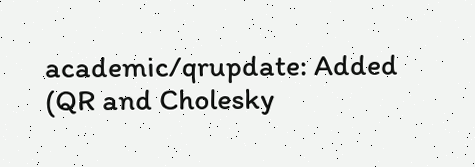academic/qrupdate: Added (QR and Cholesky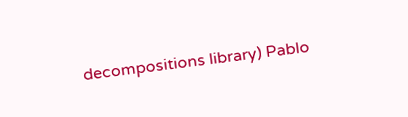decompositions library) Pablo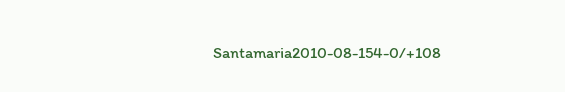Santamaria2010-08-154-0/+108